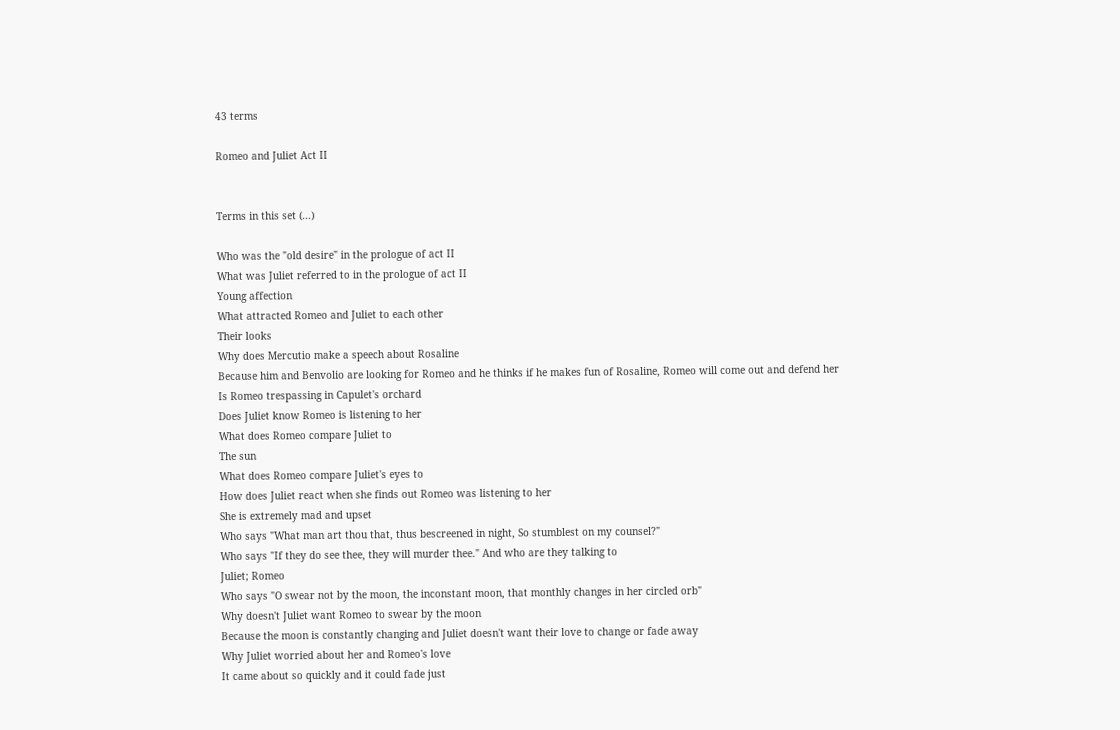43 terms

Romeo and Juliet Act II


Terms in this set (...)

Who was the "old desire" in the prologue of act II
What was Juliet referred to in the prologue of act II
Young affection
What attracted Romeo and Juliet to each other
Their looks
Why does Mercutio make a speech about Rosaline
Because him and Benvolio are looking for Romeo and he thinks if he makes fun of Rosaline, Romeo will come out and defend her
Is Romeo trespassing in Capulet's orchard
Does Juliet know Romeo is listening to her
What does Romeo compare Juliet to
The sun
What does Romeo compare Juliet's eyes to
How does Juliet react when she finds out Romeo was listening to her
She is extremely mad and upset
Who says "What man art thou that, thus bescreened in night, So stumblest on my counsel?"
Who says "If they do see thee, they will murder thee." And who are they talking to
Juliet; Romeo
Who says "O swear not by the moon, the inconstant moon, that monthly changes in her circled orb"
Why doesn't Juliet want Romeo to swear by the moon
Because the moon is constantly changing and Juliet doesn't want their love to change or fade away
Why Juliet worried about her and Romeo's love
It came about so quickly and it could fade just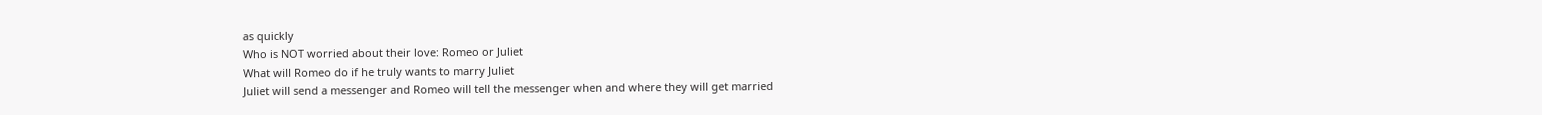as quickly
Who is NOT worried about their love: Romeo or Juliet
What will Romeo do if he truly wants to marry Juliet
Juliet will send a messenger and Romeo will tell the messenger when and where they will get married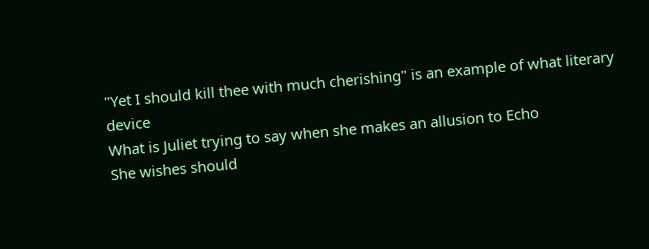"Yet I should kill thee with much cherishing" is an example of what literary device
What is Juliet trying to say when she makes an allusion to Echo
She wishes should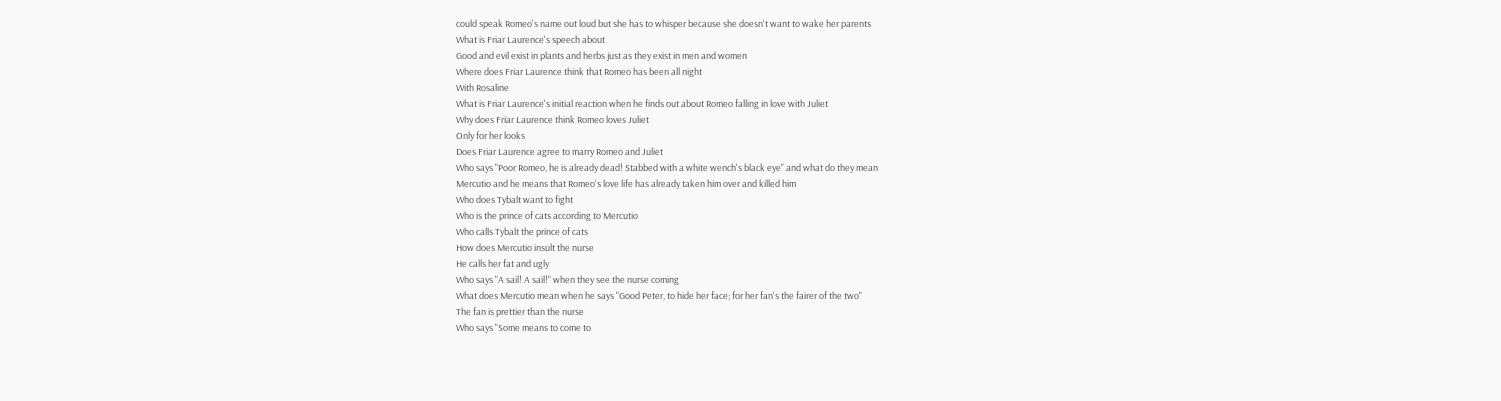could speak Romeo's name out loud but she has to whisper because she doesn't want to wake her parents
What is Friar Laurence's speech about
Good and evil exist in plants and herbs just as they exist in men and women
Where does Friar Laurence think that Romeo has been all night
With Rosaline
What is Friar Laurence's initial reaction when he finds out about Romeo falling in love with Juliet
Why does Friar Laurence think Romeo loves Juliet
Only for her looks
Does Friar Laurence agree to marry Romeo and Juliet
Who says "Poor Romeo, he is already dead! Stabbed with a white wench's black eye" and what do they mean
Mercutio and he means that Romeo's love life has already taken him over and killed him
Who does Tybalt want to fight
Who is the prince of cats according to Mercutio
Who calls Tybalt the prince of cats
How does Mercutio insult the nurse
He calls her fat and ugly
Who says "A sail! A sail!" when they see the nurse coming
What does Mercutio mean when he says "Good Peter, to hide her face; for her fan's the fairer of the two"
The fan is prettier than the nurse
Who says "Some means to come to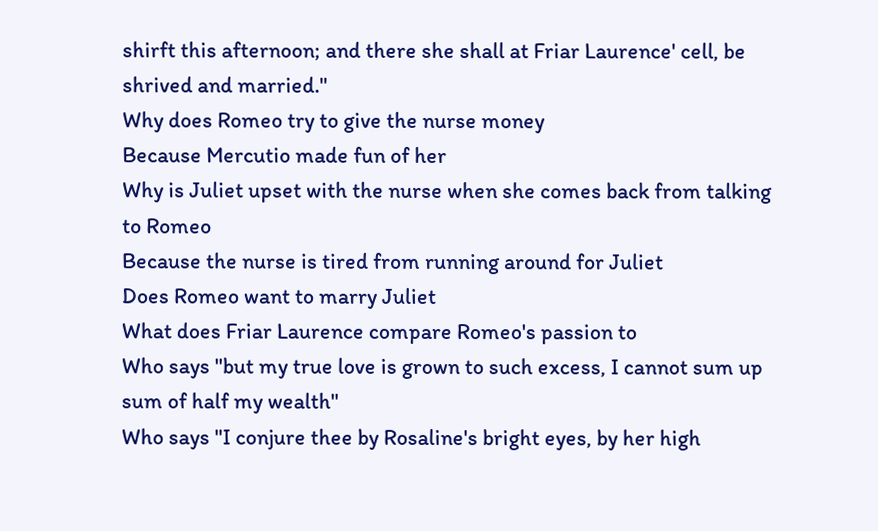shirft this afternoon; and there she shall at Friar Laurence' cell, be shrived and married."
Why does Romeo try to give the nurse money
Because Mercutio made fun of her
Why is Juliet upset with the nurse when she comes back from talking to Romeo
Because the nurse is tired from running around for Juliet
Does Romeo want to marry Juliet
What does Friar Laurence compare Romeo's passion to
Who says "but my true love is grown to such excess, I cannot sum up sum of half my wealth"
Who says "I conjure thee by Rosaline's bright eyes, by her high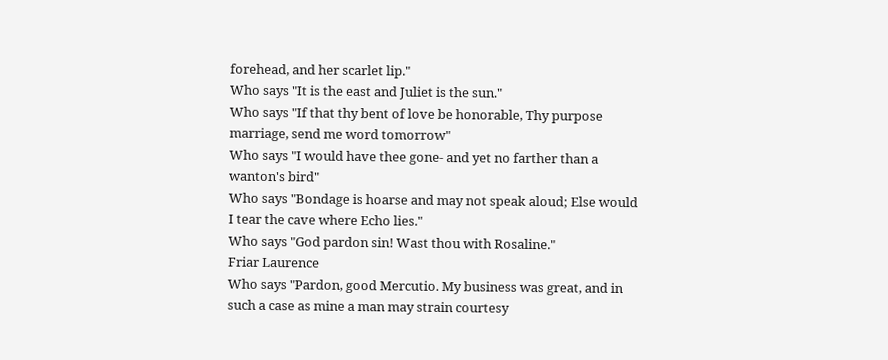forehead, and her scarlet lip."
Who says "It is the east and Juliet is the sun."
Who says "If that thy bent of love be honorable, Thy purpose marriage, send me word tomorrow"
Who says "I would have thee gone- and yet no farther than a wanton's bird"
Who says "Bondage is hoarse and may not speak aloud; Else would I tear the cave where Echo lies."
Who says "God pardon sin! Wast thou with Rosaline."
Friar Laurence
Who says "Pardon, good Mercutio. My business was great, and in such a case as mine a man may strain courtesy